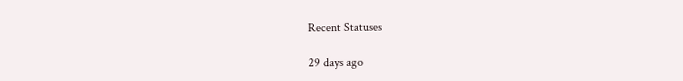Recent Statuses

29 days ago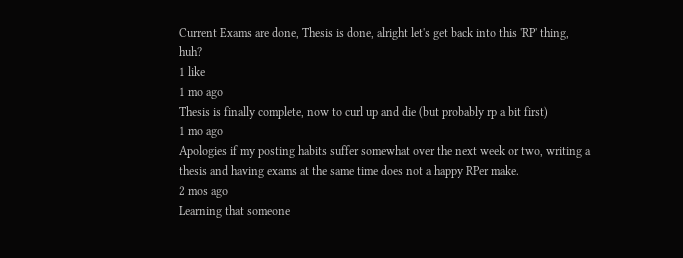Current Exams are done, Thesis is done, alright let's get back into this 'RP' thing, huh?
1 like
1 mo ago
Thesis is finally complete, now to curl up and die (but probably rp a bit first)
1 mo ago
Apologies if my posting habits suffer somewhat over the next week or two, writing a thesis and having exams at the same time does not a happy RPer make.
2 mos ago
Learning that someone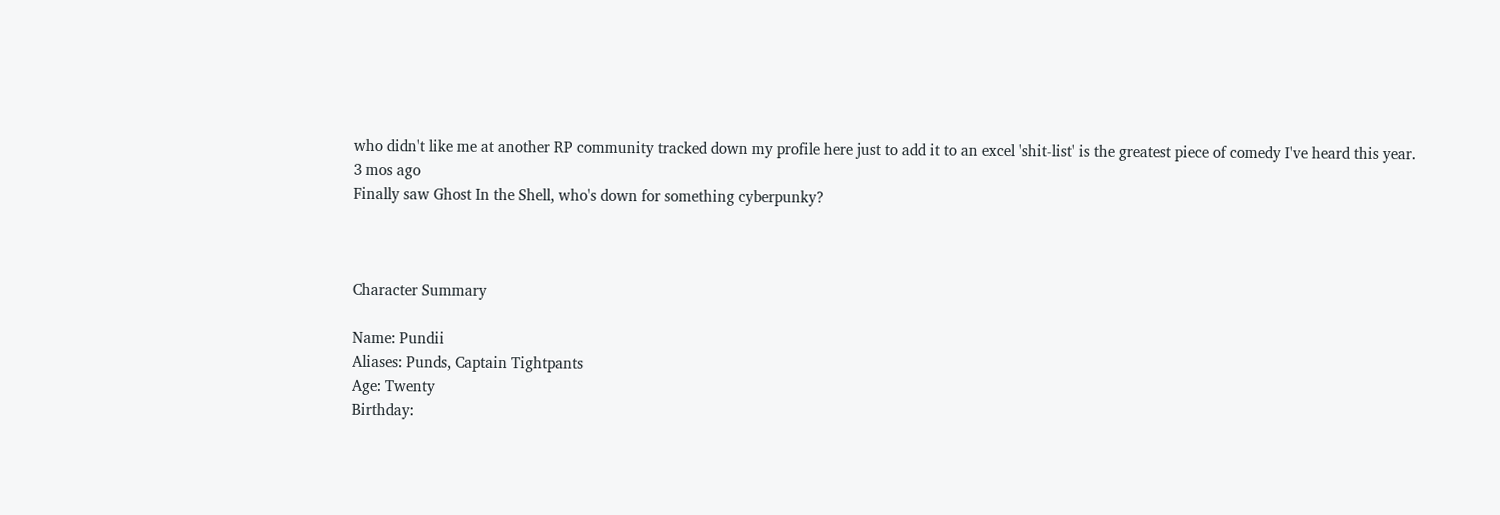who didn't like me at another RP community tracked down my profile here just to add it to an excel 'shit-list' is the greatest piece of comedy I've heard this year.
3 mos ago
Finally saw Ghost In the Shell, who's down for something cyberpunky?



Character Summary

Name: Pundii
Aliases: Punds, Captain Tightpants
Age: Twenty
Birthday: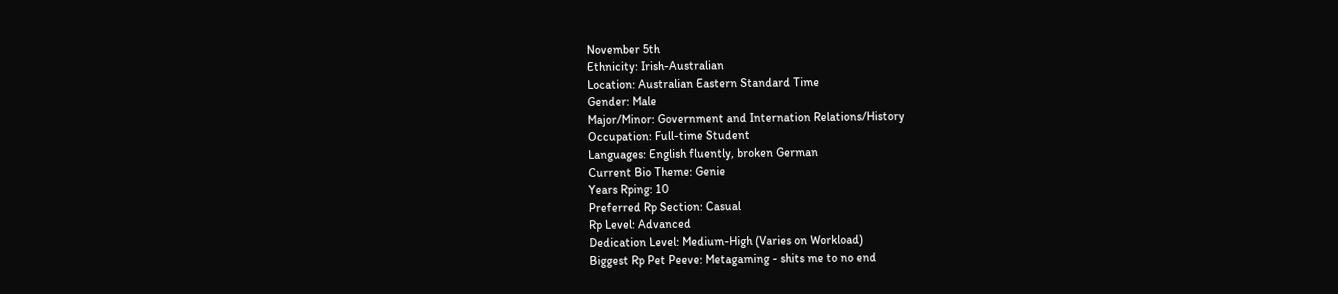November 5th
Ethnicity: Irish-Australian
Location: Australian Eastern Standard Time
Gender: Male
Major/Minor: Government and Internation Relations/History
Occupation: Full-time Student
Languages: English fluently, broken German
Current Bio Theme: Genie
Years Rping: 10
Preferred Rp Section: Casual
Rp Level: Advanced
Dedication Level: Medium-High (Varies on Workload)
Biggest Rp Pet Peeve: Metagaming - shits me to no end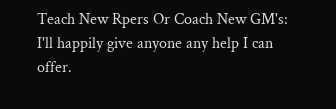Teach New Rpers Or Coach New GM's: I'll happily give anyone any help I can offer.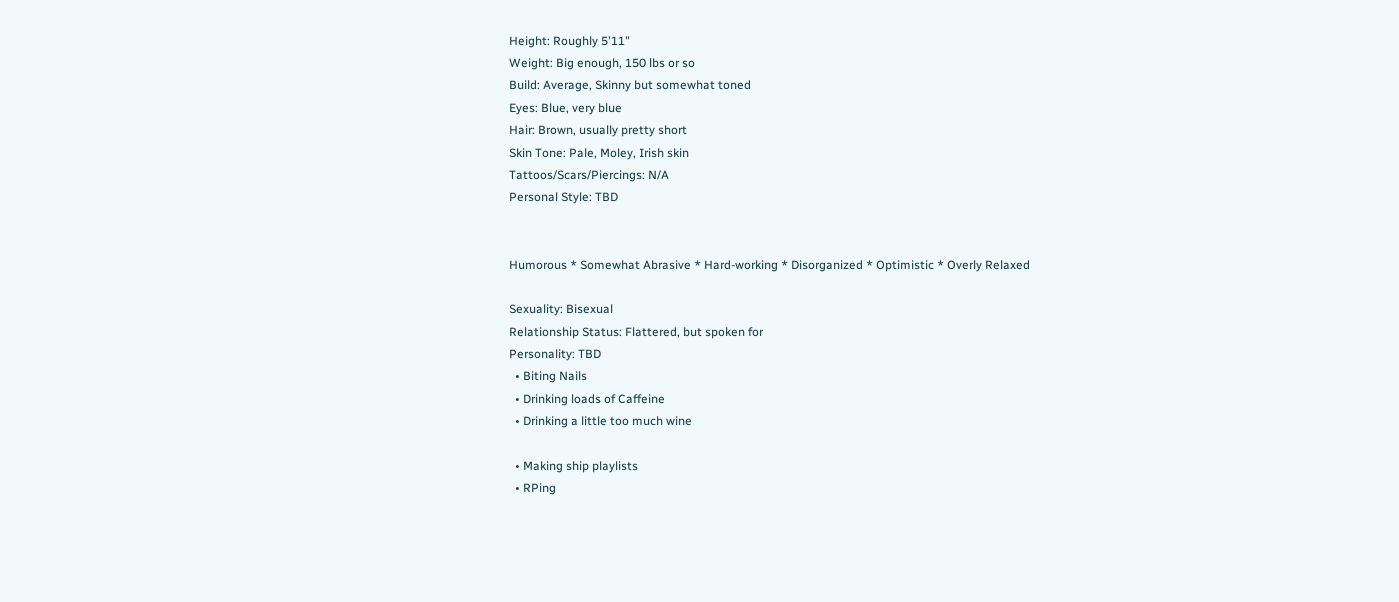Height: Roughly 5'11"
Weight: Big enough, 150 lbs or so
Build: Average, Skinny but somewhat toned
Eyes: Blue, very blue
Hair: Brown, usually pretty short
Skin Tone: Pale, Moley, Irish skin
Tattoos/Scars/Piercings: N/A
Personal Style: TBD


Humorous * Somewhat Abrasive * Hard-working * Disorganized * Optimistic * Overly Relaxed

Sexuality: Bisexual
Relationship Status: Flattered, but spoken for
Personality: TBD
  • Biting Nails
  • Drinking loads of Caffeine
  • Drinking a little too much wine

  • Making ship playlists
  • RPing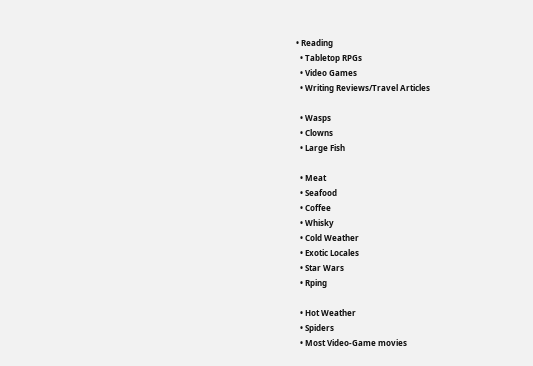• Reading
  • Tabletop RPGs
  • Video Games
  • Writing Reviews/Travel Articles

  • Wasps
  • Clowns
  • Large Fish

  • Meat
  • Seafood
  • Coffee
  • Whisky
  • Cold Weather
  • Exotic Locales
  • Star Wars
  • Rping

  • Hot Weather
  • Spiders
  • Most Video-Game movies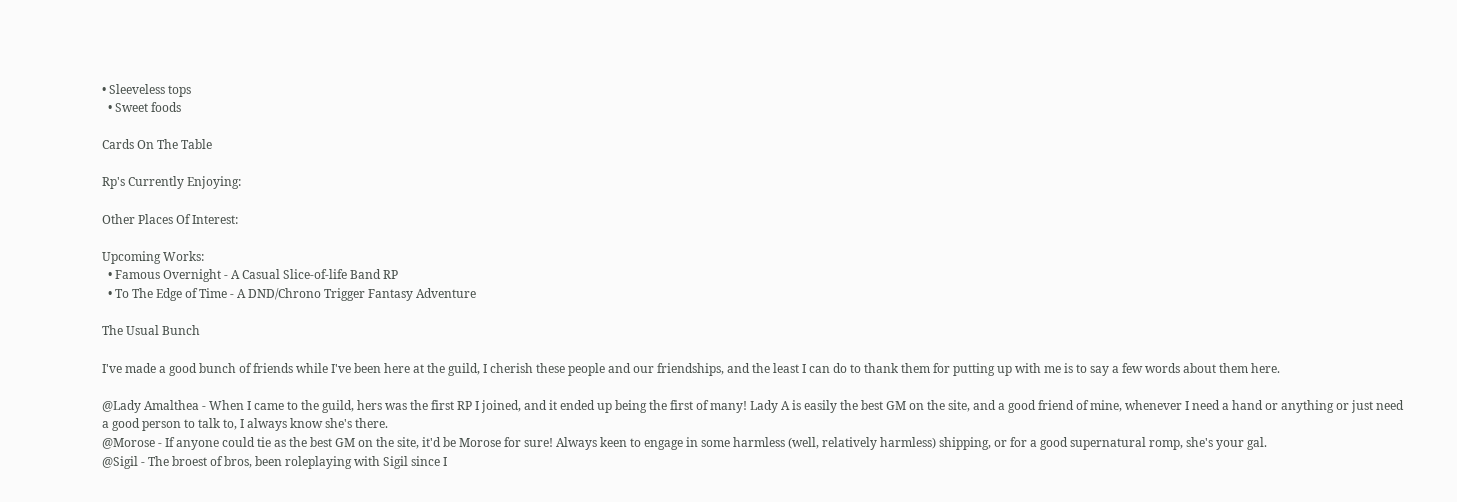• Sleeveless tops
  • Sweet foods

Cards On The Table

Rp's Currently Enjoying:

Other Places Of Interest:

Upcoming Works:
  • Famous Overnight - A Casual Slice-of-life Band RP
  • To The Edge of Time - A DND/Chrono Trigger Fantasy Adventure

The Usual Bunch

I've made a good bunch of friends while I've been here at the guild, I cherish these people and our friendships, and the least I can do to thank them for putting up with me is to say a few words about them here.

@Lady Amalthea - When I came to the guild, hers was the first RP I joined, and it ended up being the first of many! Lady A is easily the best GM on the site, and a good friend of mine, whenever I need a hand or anything or just need a good person to talk to, I always know she's there.
@Morose - If anyone could tie as the best GM on the site, it'd be Morose for sure! Always keen to engage in some harmless (well, relatively harmless) shipping, or for a good supernatural romp, she's your gal.
@Sigil - The broest of bros, been roleplaying with Sigil since I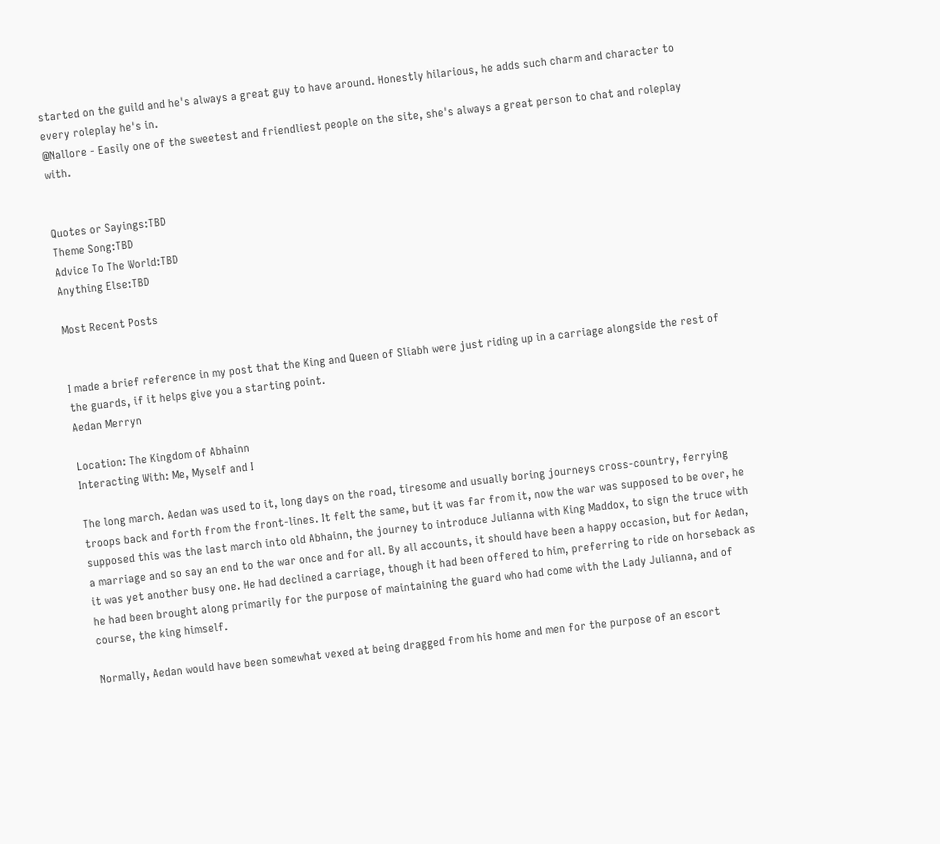started on the guild and he's always a great guy to have around. Honestly hilarious, he adds such charm and character to every roleplay he's in.
@Nallore - Easily one of the sweetest and friendliest people on the site, she's always a great person to chat and roleplay with.


Quotes or Sayings:TBD
Theme Song:TBD
Advice To The World:TBD
Anything Else:TBD

Most Recent Posts


I made a brief reference in my post that the King and Queen of Sliabh were just riding up in a carriage alongside the rest of the guards, if it helps give you a starting point.
Aedan Merryn

Location: The Kingdom of Abhainn
Interacting With: Me, Myself and I

The long march. Aedan was used to it, long days on the road, tiresome and usually boring journeys cross-country, ferrying troops back and forth from the front-lines. It felt the same, but it was far from it, now the war was supposed to be over, he supposed this was the last march into old Abhainn, the journey to introduce Julianna with King Maddox, to sign the truce with a marriage and so say an end to the war once and for all. By all accounts, it should have been a happy occasion, but for Aedan, it was yet another busy one. He had declined a carriage, though it had been offered to him, preferring to ride on horseback as he had been brought along primarily for the purpose of maintaining the guard who had come with the Lady Julianna, and of course, the king himself.

Normally, Aedan would have been somewhat vexed at being dragged from his home and men for the purpose of an escort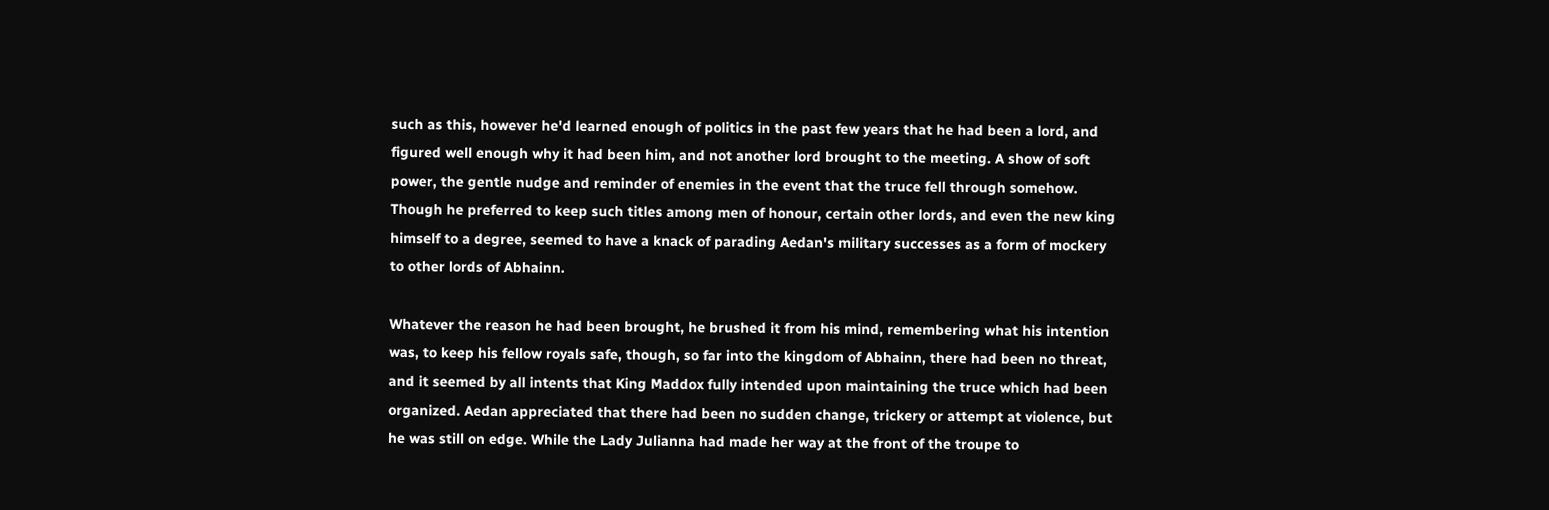such as this, however he'd learned enough of politics in the past few years that he had been a lord, and figured well enough why it had been him, and not another lord brought to the meeting. A show of soft power, the gentle nudge and reminder of enemies in the event that the truce fell through somehow. Though he preferred to keep such titles among men of honour, certain other lords, and even the new king himself to a degree, seemed to have a knack of parading Aedan's military successes as a form of mockery to other lords of Abhainn.

Whatever the reason he had been brought, he brushed it from his mind, remembering what his intention was, to keep his fellow royals safe, though, so far into the kingdom of Abhainn, there had been no threat, and it seemed by all intents that King Maddox fully intended upon maintaining the truce which had been organized. Aedan appreciated that there had been no sudden change, trickery or attempt at violence, but he was still on edge. While the Lady Julianna had made her way at the front of the troupe to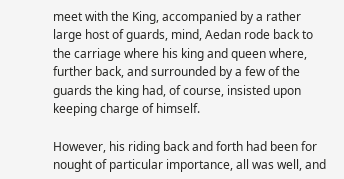meet with the King, accompanied by a rather large host of guards, mind, Aedan rode back to the carriage where his king and queen where, further back, and surrounded by a few of the guards the king had, of course, insisted upon keeping charge of himself.

However, his riding back and forth had been for nought of particular importance, all was well, and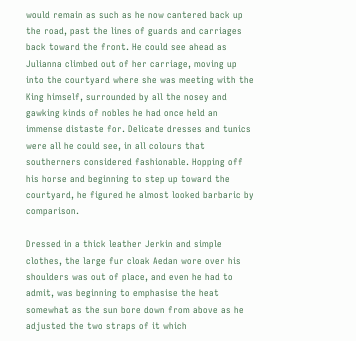would remain as such as he now cantered back up the road, past the lines of guards and carriages back toward the front. He could see ahead as Julianna climbed out of her carriage, moving up into the courtyard where she was meeting with the King himself, surrounded by all the nosey and gawking kinds of nobles he had once held an immense distaste for. Delicate dresses and tunics were all he could see, in all colours that southerners considered fashionable. Hopping off his horse and beginning to step up toward the courtyard, he figured he almost looked barbaric by comparison.

Dressed in a thick leather Jerkin and simple clothes, the large fur cloak Aedan wore over his shoulders was out of place, and even he had to admit, was beginning to emphasise the heat somewhat as the sun bore down from above as he adjusted the two straps of it which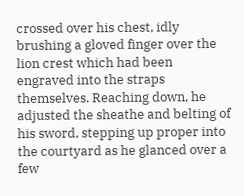crossed over his chest, idly brushing a gloved finger over the lion crest which had been engraved into the straps themselves. Reaching down, he adjusted the sheathe and belting of his sword, stepping up proper into the courtyard as he glanced over a few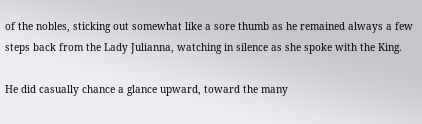of the nobles, sticking out somewhat like a sore thumb as he remained always a few steps back from the Lady Julianna, watching in silence as she spoke with the King.

He did casually chance a glance upward, toward the many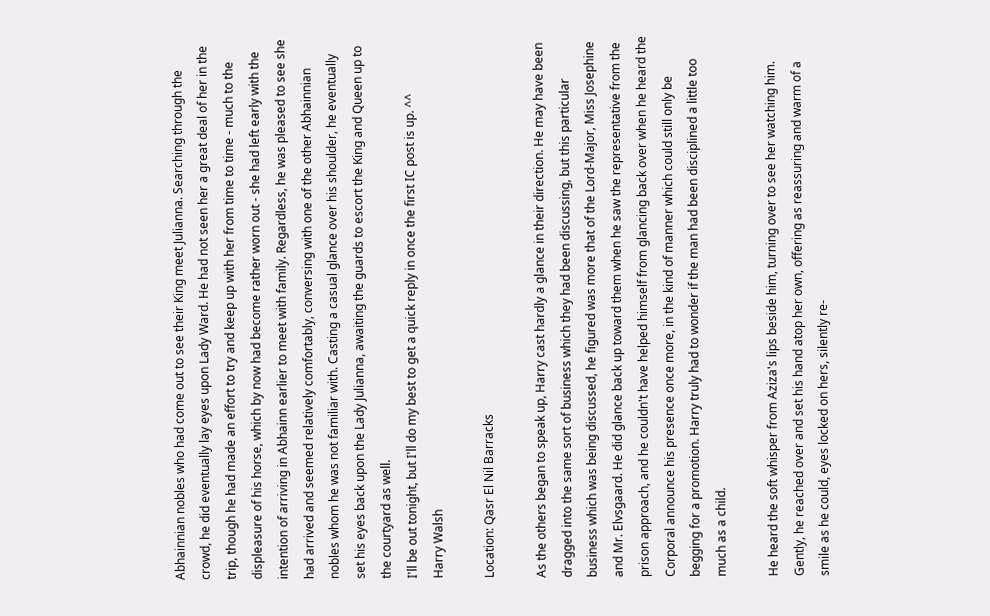Abhainnian nobles who had come out to see their King meet Julianna. Searching through the crowd, he did eventually lay eyes upon Lady Ward. He had not seen her a great deal of her in the trip, though he had made an effort to try and keep up with her from time to time - much to the displeasure of his horse, which by now had become rather worn out - she had left early with the intention of arriving in Abhainn earlier to meet with family. Regardless, he was pleased to see she had arrived and seemed relatively comfortably, conversing with one of the other Abhainnian nobles whom he was not familiar with. Casting a casual glance over his shoulder, he eventually set his eyes back upon the Lady Julianna, awaiting the guards to escort the King and Queen up to the courtyard as well.
I'll be out tonight, but I'll do my best to get a quick reply in once the first IC post is up. ^^
Harry Walsh

Location: Qasr El Nil Barracks

As the others began to speak up, Harry cast hardly a glance in their direction. He may have been dragged into the same sort of business which they had been discussing, but this particular business which was being discussed, he figured was more that of the Lord-Major, Miss Josephine and Mr. Elvsgaard. He did glance back up toward them when he saw the representative from the prison approach, and he couldn't have helped himself from glancing back over when he heard the Corporal announce his presence once more, in the kind of manner which could still only be begging for a promotion. Harry truly had to wonder if the man had been disciplined a little too much as a child.

He heard the soft whisper from Aziza's lips beside him, turning over to see her watching him. Gently, he reached over and set his hand atop her own, offering as reassuring and warm of a smile as he could, eyes locked on hers, silently re-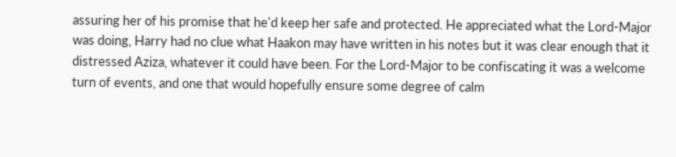assuring her of his promise that he'd keep her safe and protected. He appreciated what the Lord-Major was doing, Harry had no clue what Haakon may have written in his notes but it was clear enough that it distressed Aziza, whatever it could have been. For the Lord-Major to be confiscating it was a welcome turn of events, and one that would hopefully ensure some degree of calm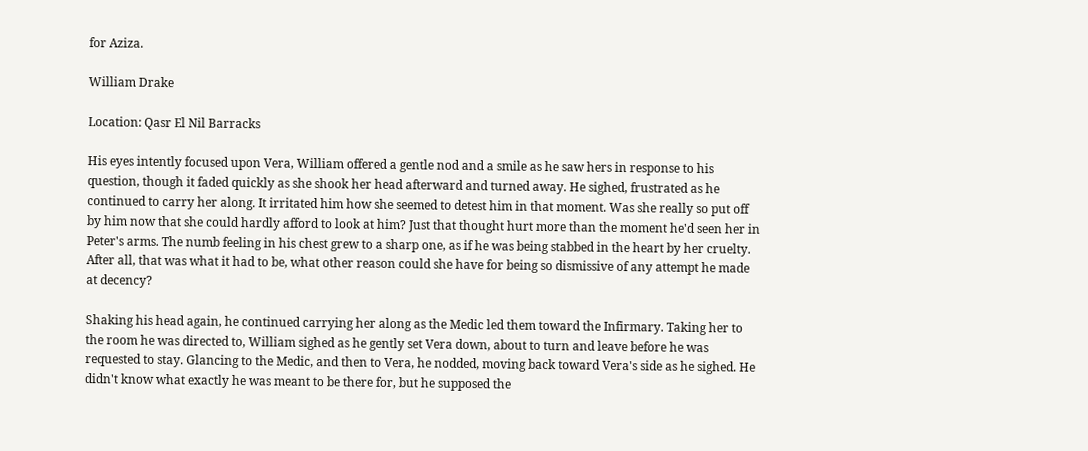for Aziza.

William Drake

Location: Qasr El Nil Barracks

His eyes intently focused upon Vera, William offered a gentle nod and a smile as he saw hers in response to his question, though it faded quickly as she shook her head afterward and turned away. He sighed, frustrated as he continued to carry her along. It irritated him how she seemed to detest him in that moment. Was she really so put off by him now that she could hardly afford to look at him? Just that thought hurt more than the moment he'd seen her in Peter's arms. The numb feeling in his chest grew to a sharp one, as if he was being stabbed in the heart by her cruelty. After all, that was what it had to be, what other reason could she have for being so dismissive of any attempt he made at decency?

Shaking his head again, he continued carrying her along as the Medic led them toward the Infirmary. Taking her to the room he was directed to, William sighed as he gently set Vera down, about to turn and leave before he was requested to stay. Glancing to the Medic, and then to Vera, he nodded, moving back toward Vera's side as he sighed. He didn't know what exactly he was meant to be there for, but he supposed the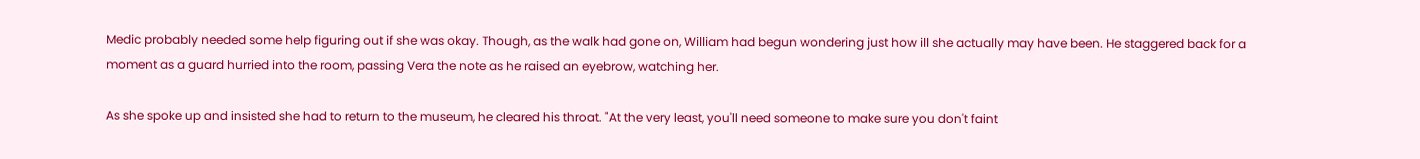Medic probably needed some help figuring out if she was okay. Though, as the walk had gone on, William had begun wondering just how ill she actually may have been. He staggered back for a moment as a guard hurried into the room, passing Vera the note as he raised an eyebrow, watching her.

As she spoke up and insisted she had to return to the museum, he cleared his throat. "At the very least, you'll need someone to make sure you don't faint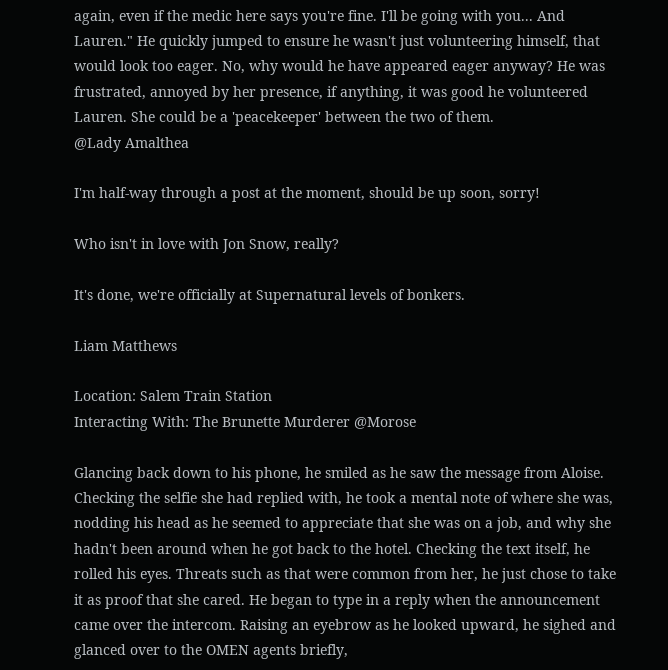again, even if the medic here says you're fine. I'll be going with you... And Lauren." He quickly jumped to ensure he wasn't just volunteering himself, that would look too eager. No, why would he have appeared eager anyway? He was frustrated, annoyed by her presence, if anything, it was good he volunteered Lauren. She could be a 'peacekeeper' between the two of them.
@Lady Amalthea

I'm half-way through a post at the moment, should be up soon, sorry!

Who isn't in love with Jon Snow, really?

It's done, we're officially at Supernatural levels of bonkers.

Liam Matthews

Location: Salem Train Station
Interacting With: The Brunette Murderer @Morose

Glancing back down to his phone, he smiled as he saw the message from Aloise. Checking the selfie she had replied with, he took a mental note of where she was, nodding his head as he seemed to appreciate that she was on a job, and why she hadn't been around when he got back to the hotel. Checking the text itself, he rolled his eyes. Threats such as that were common from her, he just chose to take it as proof that she cared. He began to type in a reply when the announcement came over the intercom. Raising an eyebrow as he looked upward, he sighed and glanced over to the OMEN agents briefly,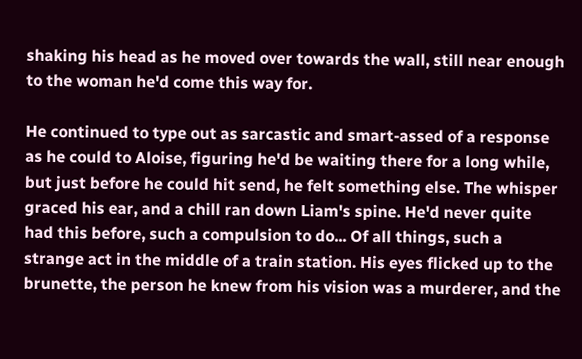shaking his head as he moved over towards the wall, still near enough to the woman he'd come this way for.

He continued to type out as sarcastic and smart-assed of a response as he could to Aloise, figuring he'd be waiting there for a long while, but just before he could hit send, he felt something else. The whisper graced his ear, and a chill ran down Liam's spine. He'd never quite had this before, such a compulsion to do... Of all things, such a strange act in the middle of a train station. His eyes flicked up to the brunette, the person he knew from his vision was a murderer, and the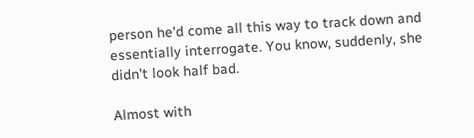person he'd come all this way to track down and essentially interrogate. You know, suddenly, she didn't look half bad.

Almost with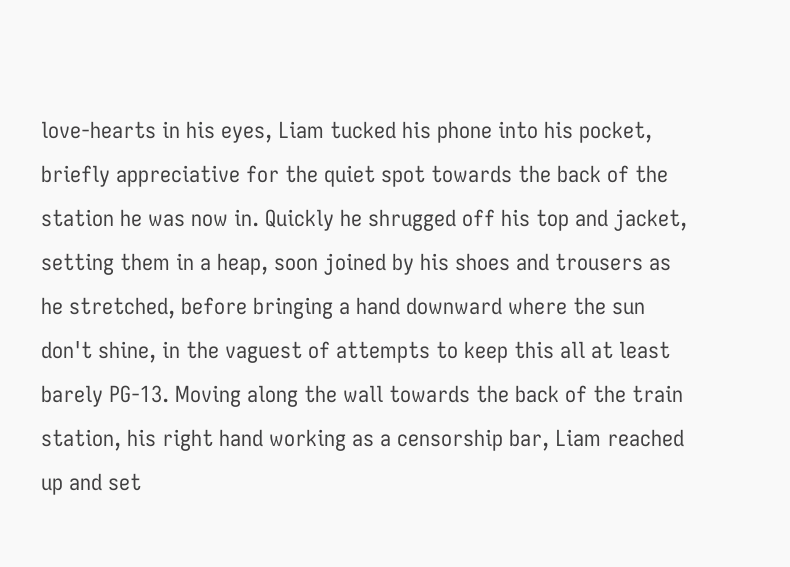love-hearts in his eyes, Liam tucked his phone into his pocket, briefly appreciative for the quiet spot towards the back of the station he was now in. Quickly he shrugged off his top and jacket, setting them in a heap, soon joined by his shoes and trousers as he stretched, before bringing a hand downward where the sun don't shine, in the vaguest of attempts to keep this all at least barely PG-13. Moving along the wall towards the back of the train station, his right hand working as a censorship bar, Liam reached up and set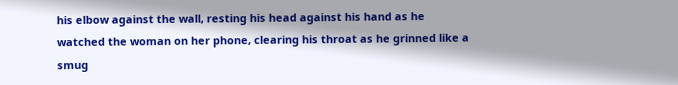his elbow against the wall, resting his head against his hand as he watched the woman on her phone, clearing his throat as he grinned like a smug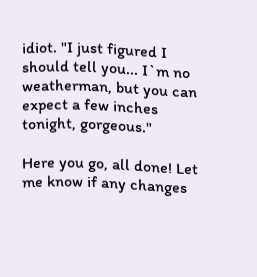idiot. "I just figured I should tell you... I`m no weatherman, but you can expect a few inches tonight, gorgeous."

Here you go, all done! Let me know if any changes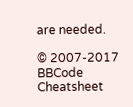are needed.

© 2007-2017
BBCode Cheatsheet